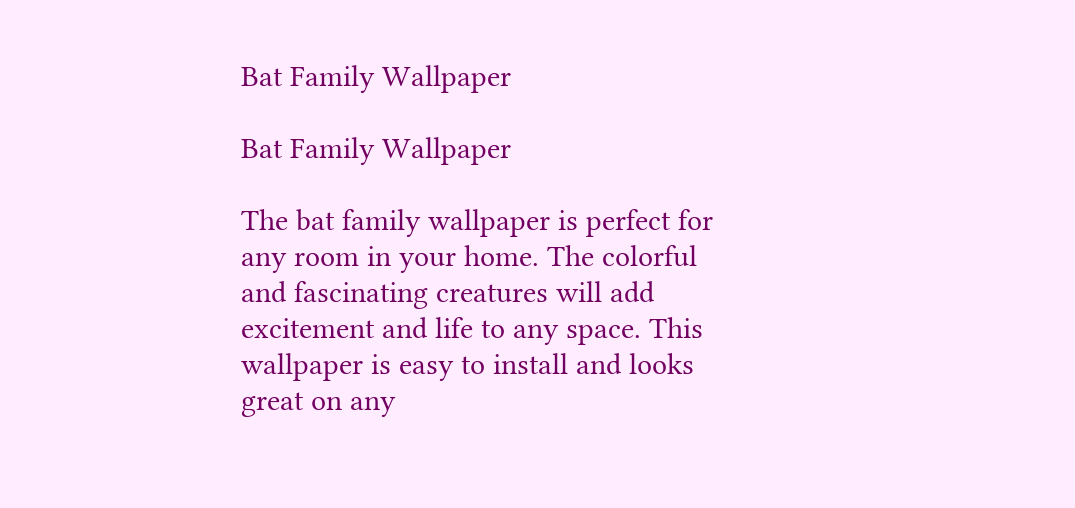Bat Family Wallpaper

Bat Family Wallpaper

The bat family wallpaper is perfect for any room in your home. The colorful and fascinating creatures will add excitement and life to any space. This wallpaper is easy to install and looks great on any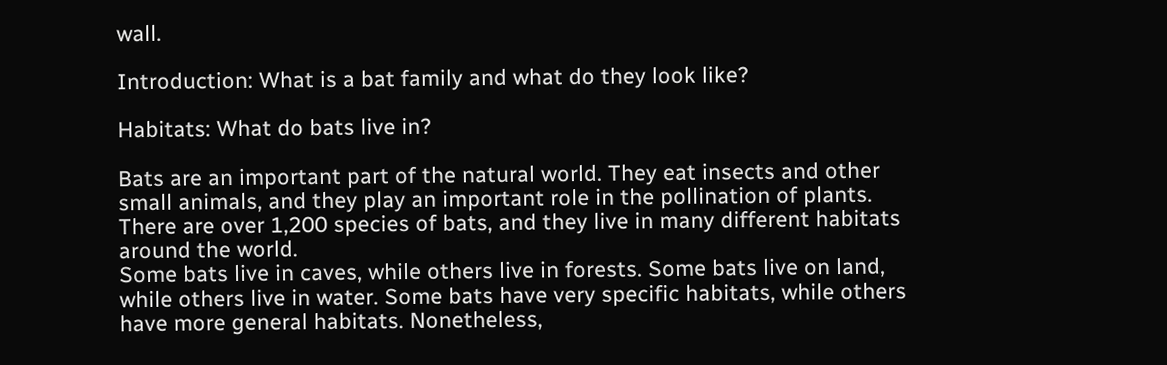wall.

Introduction: What is a bat family and what do they look like?

Habitats: What do bats live in?

Bats are an important part of the natural world. They eat insects and other small animals, and they play an important role in the pollination of plants. There are over 1,200 species of bats, and they live in many different habitats around the world.
Some bats live in caves, while others live in forests. Some bats live on land, while others live in water. Some bats have very specific habitats, while others have more general habitats. Nonetheless,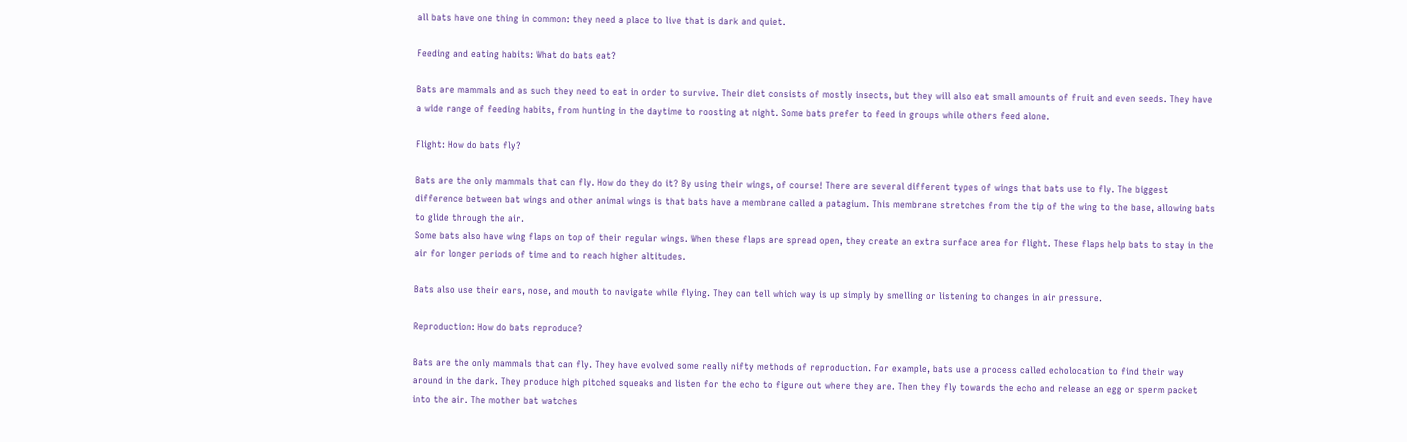all bats have one thing in common: they need a place to live that is dark and quiet.

Feeding and eating habits: What do bats eat?

Bats are mammals and as such they need to eat in order to survive. Their diet consists of mostly insects, but they will also eat small amounts of fruit and even seeds. They have a wide range of feeding habits, from hunting in the daytime to roosting at night. Some bats prefer to feed in groups while others feed alone.

Flight: How do bats fly?

Bats are the only mammals that can fly. How do they do it? By using their wings, of course! There are several different types of wings that bats use to fly. The biggest difference between bat wings and other animal wings is that bats have a membrane called a patagium. This membrane stretches from the tip of the wing to the base, allowing bats to glide through the air.
Some bats also have wing flaps on top of their regular wings. When these flaps are spread open, they create an extra surface area for flight. These flaps help bats to stay in the air for longer periods of time and to reach higher altitudes.

Bats also use their ears, nose, and mouth to navigate while flying. They can tell which way is up simply by smelling or listening to changes in air pressure.

Reproduction: How do bats reproduce?

Bats are the only mammals that can fly. They have evolved some really nifty methods of reproduction. For example, bats use a process called echolocation to find their way around in the dark. They produce high pitched squeaks and listen for the echo to figure out where they are. Then they fly towards the echo and release an egg or sperm packet into the air. The mother bat watches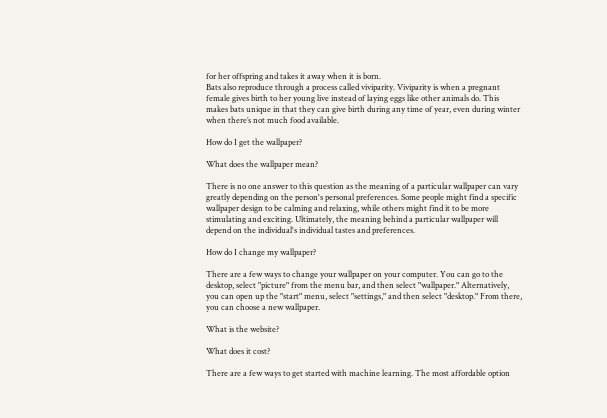for her offspring and takes it away when it is born.
Bats also reproduce through a process called viviparity. Viviparity is when a pregnant female gives birth to her young live instead of laying eggs like other animals do. This makes bats unique in that they can give birth during any time of year, even during winter when there’s not much food available.

How do I get the wallpaper?

What does the wallpaper mean?

There is no one answer to this question as the meaning of a particular wallpaper can vary greatly depending on the person's personal preferences. Some people might find a specific wallpaper design to be calming and relaxing, while others might find it to be more stimulating and exciting. Ultimately, the meaning behind a particular wallpaper will depend on the individual's individual tastes and preferences.

How do I change my wallpaper?

There are a few ways to change your wallpaper on your computer. You can go to the desktop, select "picture" from the menu bar, and then select "wallpaper." Alternatively, you can open up the "start" menu, select "settings," and then select "desktop." From there, you can choose a new wallpaper.

What is the website?

What does it cost?

There are a few ways to get started with machine learning. The most affordable option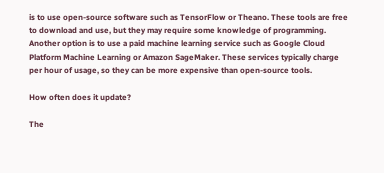is to use open-source software such as TensorFlow or Theano. These tools are free to download and use, but they may require some knowledge of programming. Another option is to use a paid machine learning service such as Google Cloud Platform Machine Learning or Amazon SageMaker. These services typically charge per hour of usage, so they can be more expensive than open-source tools.

How often does it update?

The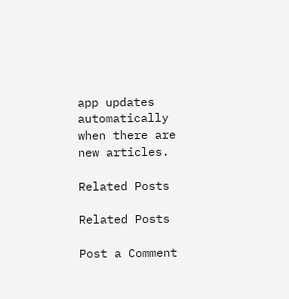app updates automatically when there are new articles.

Related Posts

Related Posts

Post a Comment